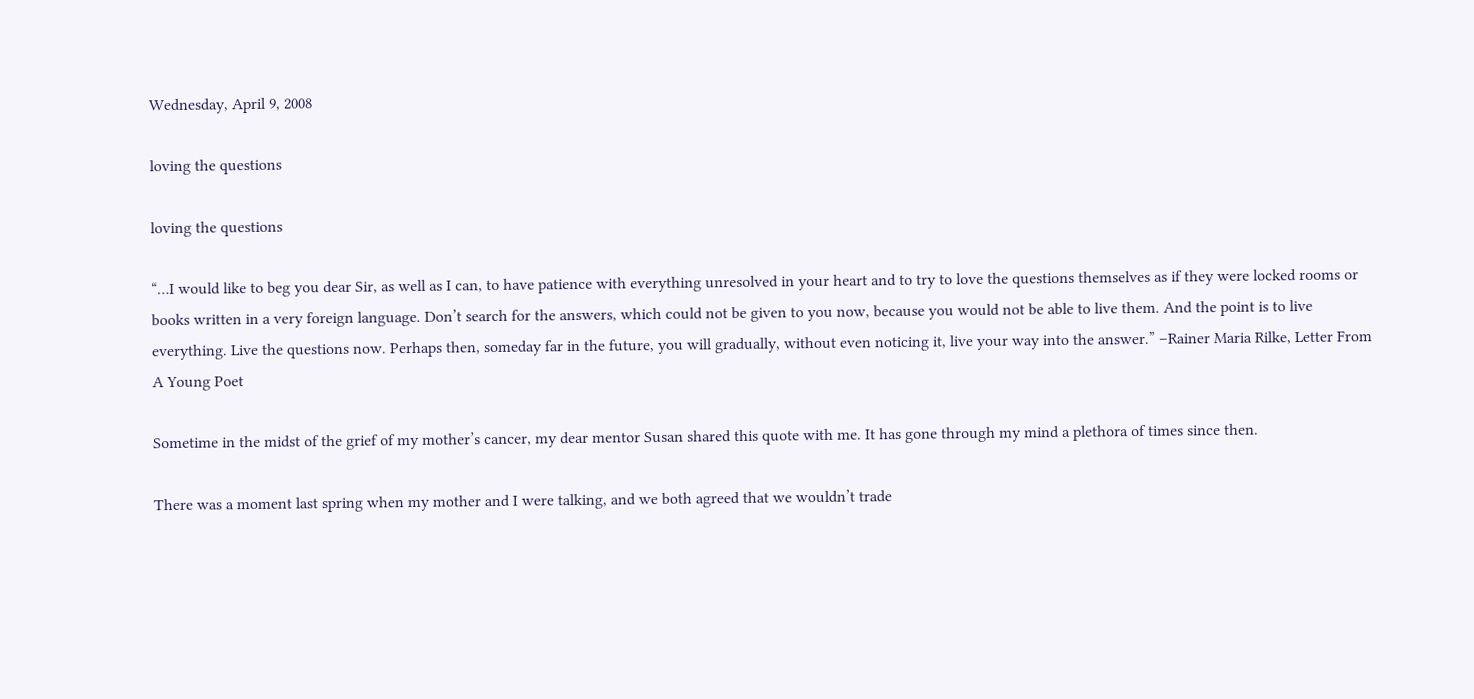Wednesday, April 9, 2008

loving the questions

loving the questions

“…I would like to beg you dear Sir, as well as I can, to have patience with everything unresolved in your heart and to try to love the questions themselves as if they were locked rooms or books written in a very foreign language. Don’t search for the answers, which could not be given to you now, because you would not be able to live them. And the point is to live everything. Live the questions now. Perhaps then, someday far in the future, you will gradually, without even noticing it, live your way into the answer.” –Rainer Maria Rilke, Letter From A Young Poet

Sometime in the midst of the grief of my mother’s cancer, my dear mentor Susan shared this quote with me. It has gone through my mind a plethora of times since then.

There was a moment last spring when my mother and I were talking, and we both agreed that we wouldn’t trade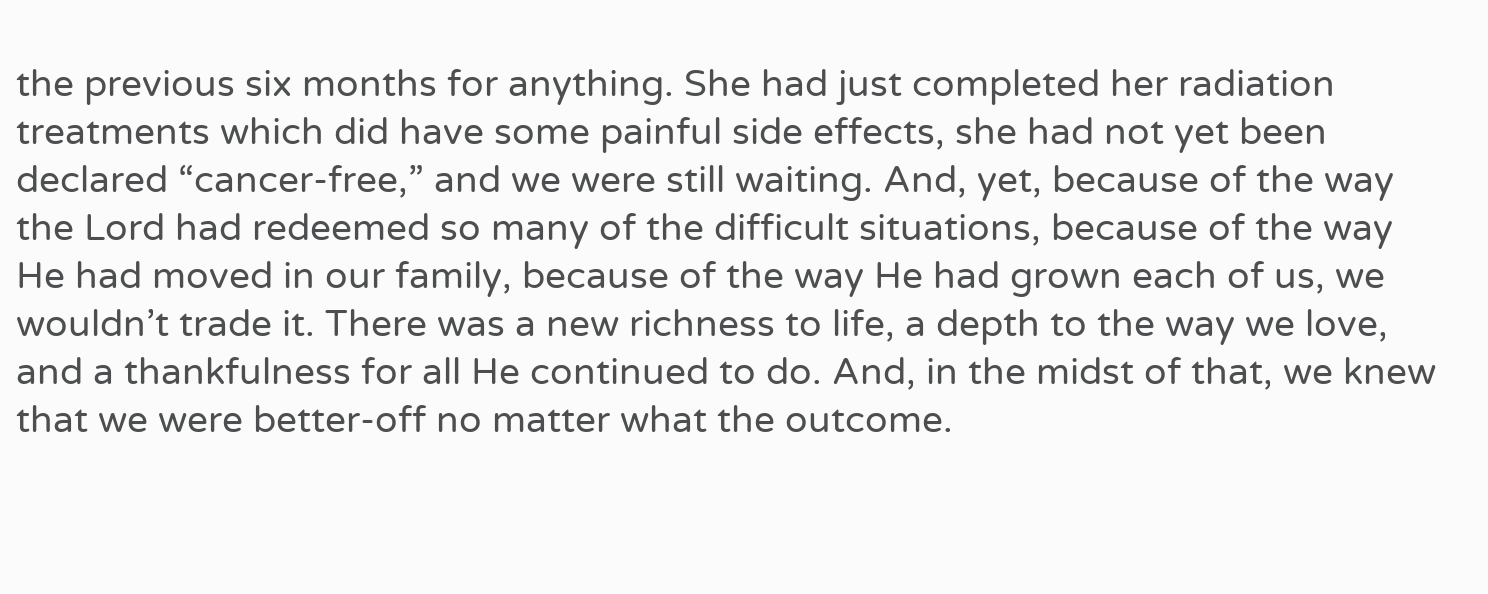the previous six months for anything. She had just completed her radiation treatments which did have some painful side effects, she had not yet been declared “cancer-free,” and we were still waiting. And, yet, because of the way the Lord had redeemed so many of the difficult situations, because of the way He had moved in our family, because of the way He had grown each of us, we wouldn’t trade it. There was a new richness to life, a depth to the way we love, and a thankfulness for all He continued to do. And, in the midst of that, we knew that we were better-off no matter what the outcome.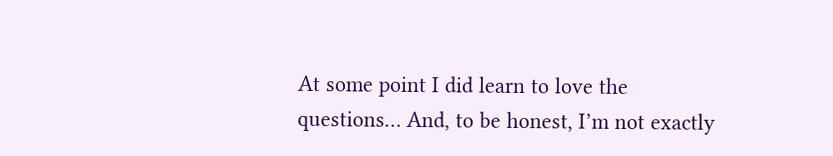At some point I did learn to love the questions… And, to be honest, I’m not exactly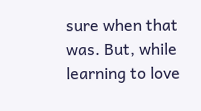sure when that was. But, while learning to love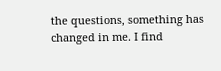the questions, something has changed in me. I find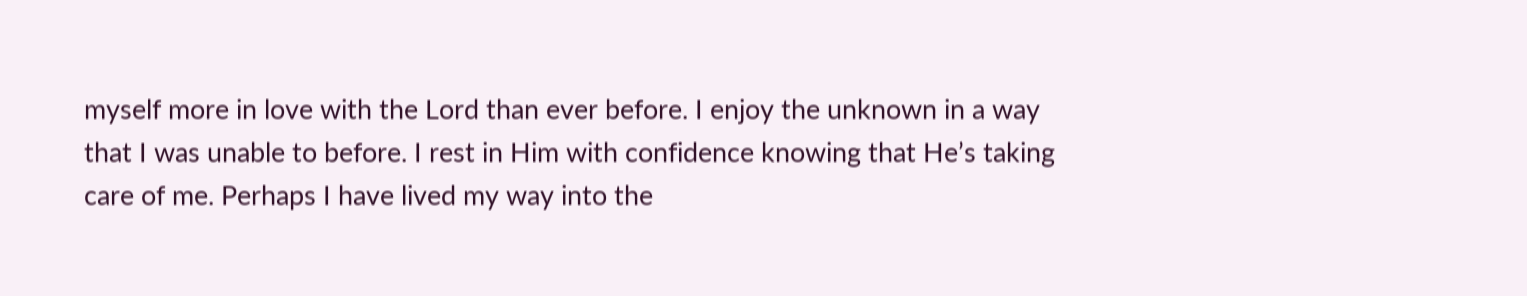myself more in love with the Lord than ever before. I enjoy the unknown in a way that I was unable to before. I rest in Him with confidence knowing that He’s taking care of me. Perhaps I have lived my way into the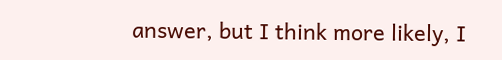answer, but I think more likely, I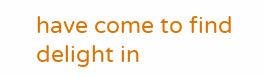have come to find delight in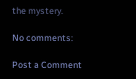the mystery.

No comments:

Post a Comment